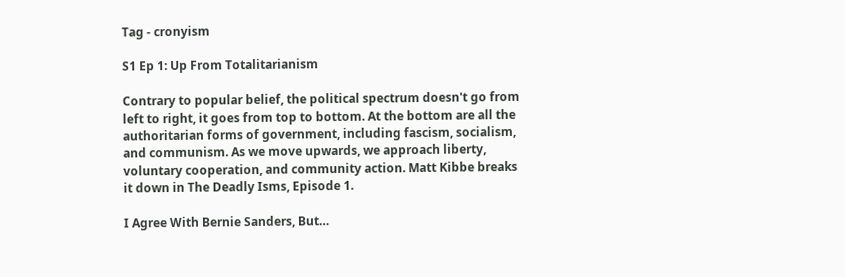Tag - cronyism

S1 Ep 1: Up From Totalitarianism

Contrary to popular belief, the political spectrum doesn't go from left to right, it goes from top to bottom. At the bottom are all the authoritarian forms of government, including fascism, socialism, and communism. As we move upwards, we approach liberty, voluntary cooperation, and community action. Matt Kibbe breaks it down in The Deadly Isms, Episode 1.

I Agree With Bernie Sanders, But…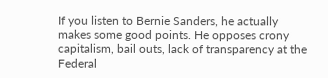If you listen to Bernie Sanders, he actually makes some good points. He opposes crony capitalism, bail outs, lack of transparency at the Federal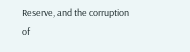Reserve, and the corruption of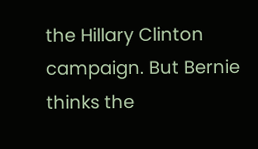the Hillary Clinton campaign. But Bernie thinks the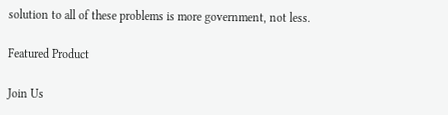solution to all of these problems is more government, not less.

Featured Product

Join Us